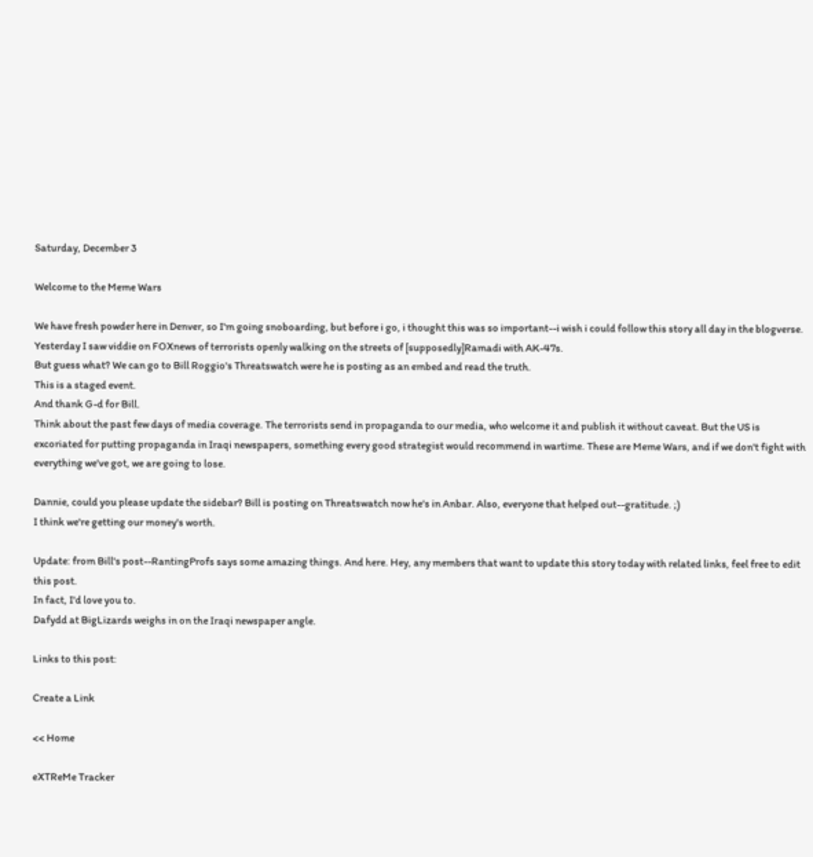Saturday, December 3

Welcome to the Meme Wars

We have fresh powder here in Denver, so I'm going snoboarding, but before i go, i thought this was so important--i wish i could follow this story all day in the blogverse.
Yesterday I saw viddie on FOXnews of terrorists openly walking on the streets of [supposedly]Ramadi with AK-47s.
But guess what? We can go to Bill Roggio's Threatswatch were he is posting as an embed and read the truth.
This is a staged event.
And thank G-d for Bill.
Think about the past few days of media coverage. The terrorists send in propaganda to our media, who welcome it and publish it without caveat. But the US is excoriated for putting propaganda in Iraqi newspapers, something every good strategist would recommend in wartime. These are Meme Wars, and if we don't fight with everything we've got, we are going to lose.

Dannie, could you please update the sidebar? Bill is posting on Threatswatch now he's in Anbar. Also, everyone that helped out--gratitude. ;)
I think we're getting our money's worth.

Update: from Bill's post--RantingProfs says some amazing things. And here. Hey, any members that want to update this story today with related links, feel free to edit this post.
In fact, I'd love you to.
Dafydd at BigLizards weighs in on the Iraqi newspaper angle.

Links to this post:

Create a Link

<< Home

eXTReMe Tracker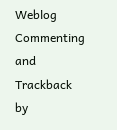Weblog Commenting and Trackback by